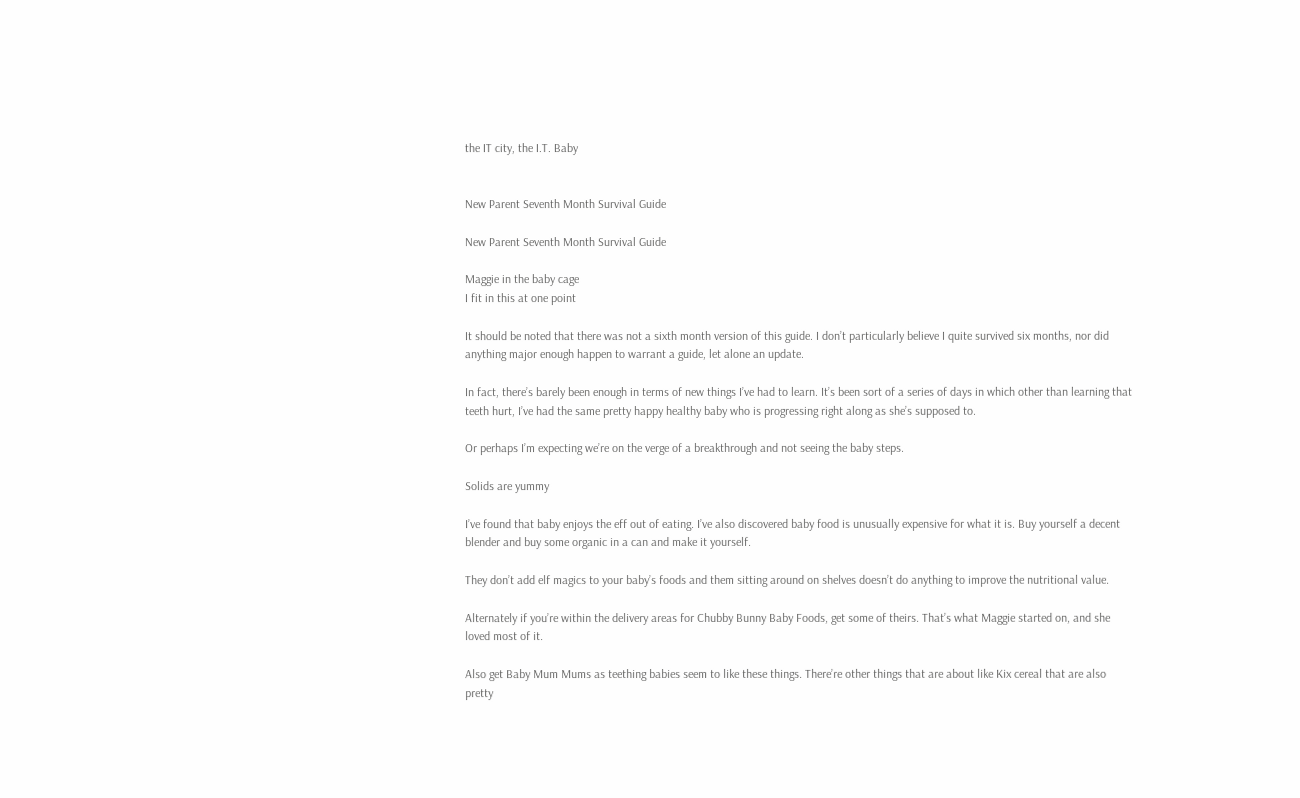the IT city, the I.T. Baby


New Parent Seventh Month Survival Guide

New Parent Seventh Month Survival Guide

Maggie in the baby cage
I fit in this at one point

It should be noted that there was not a sixth month version of this guide. I don’t particularly believe I quite survived six months, nor did anything major enough happen to warrant a guide, let alone an update.

In fact, there’s barely been enough in terms of new things I’ve had to learn. It’s been sort of a series of days in which other than learning that teeth hurt, I’ve had the same pretty happy healthy baby who is progressing right along as she’s supposed to.

Or perhaps I’m expecting we’re on the verge of a breakthrough and not seeing the baby steps.

Solids are yummy

I’ve found that baby enjoys the eff out of eating. I’ve also discovered baby food is unusually expensive for what it is. Buy yourself a decent blender and buy some organic in a can and make it yourself.

They don’t add elf magics to your baby’s foods and them sitting around on shelves doesn’t do anything to improve the nutritional value.

Alternately if you’re within the delivery areas for Chubby Bunny Baby Foods, get some of theirs. That’s what Maggie started on, and she loved most of it.

Also get Baby Mum Mums as teething babies seem to like these things. There’re other things that are about like Kix cereal that are also pretty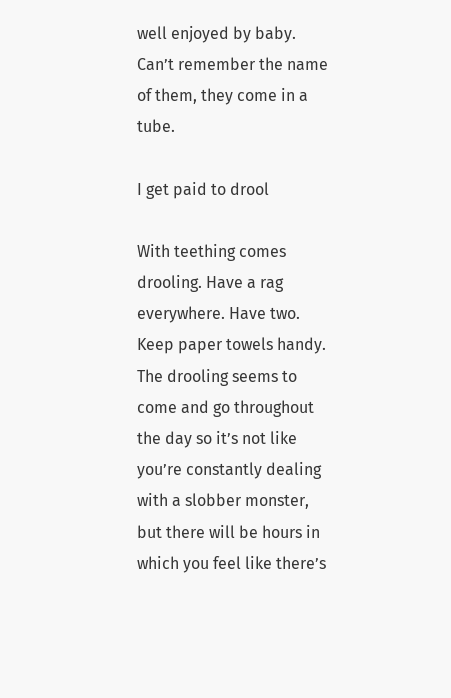well enjoyed by baby. Can’t remember the name of them, they come in a tube.

I get paid to drool

With teething comes drooling. Have a rag everywhere. Have two. Keep paper towels handy. The drooling seems to come and go throughout the day so it’s not like you’re constantly dealing with a slobber monster, but there will be hours in which you feel like there’s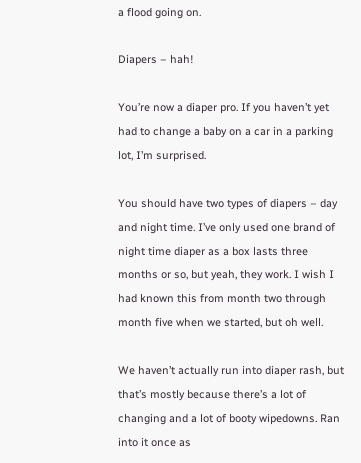a flood going on.

Diapers – hah!

You’re now a diaper pro. If you haven’t yet had to change a baby on a car in a parking lot, I’m surprised.

You should have two types of diapers – day and night time. I’ve only used one brand of night time diaper as a box lasts three months or so, but yeah, they work. I wish I had known this from month two through month five when we started, but oh well.

We haven’t actually run into diaper rash, but that’s mostly because there’s a lot of changing and a lot of booty wipedowns. Ran into it once as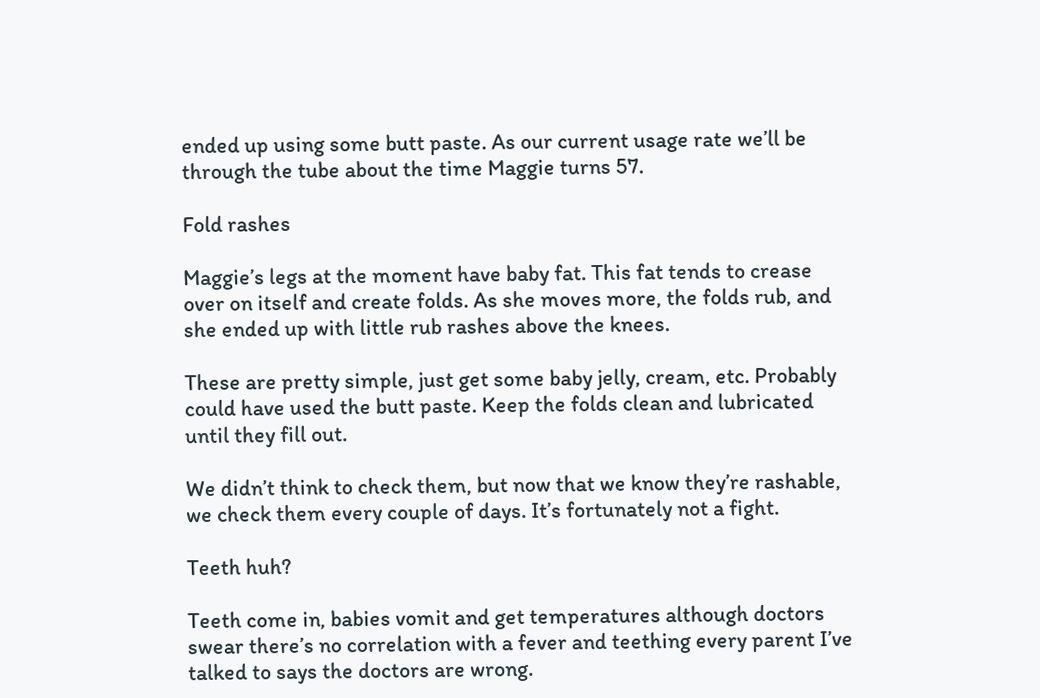ended up using some butt paste. As our current usage rate we’ll be through the tube about the time Maggie turns 57.

Fold rashes

Maggie’s legs at the moment have baby fat. This fat tends to crease over on itself and create folds. As she moves more, the folds rub, and she ended up with little rub rashes above the knees.

These are pretty simple, just get some baby jelly, cream, etc. Probably could have used the butt paste. Keep the folds clean and lubricated until they fill out.

We didn’t think to check them, but now that we know they’re rashable, we check them every couple of days. It’s fortunately not a fight.

Teeth huh?

Teeth come in, babies vomit and get temperatures although doctors swear there’s no correlation with a fever and teething every parent I’ve talked to says the doctors are wrong.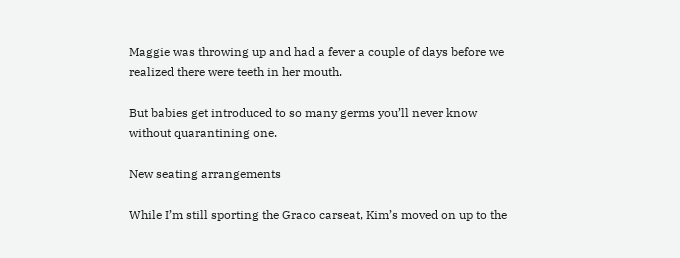Maggie was throwing up and had a fever a couple of days before we realized there were teeth in her mouth.

But babies get introduced to so many germs you’ll never know without quarantining one.

New seating arrangements

While I’m still sporting the Graco carseat, Kim’s moved on up to the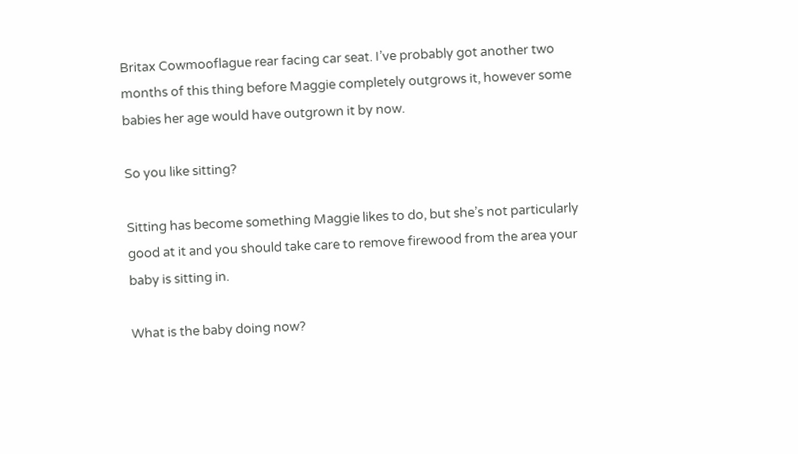Britax Cowmooflague rear facing car seat. I’ve probably got another two months of this thing before Maggie completely outgrows it, however some babies her age would have outgrown it by now.

So you like sitting?

Sitting has become something Maggie likes to do, but she’s not particularly good at it and you should take care to remove firewood from the area your baby is sitting in.

What is the baby doing now?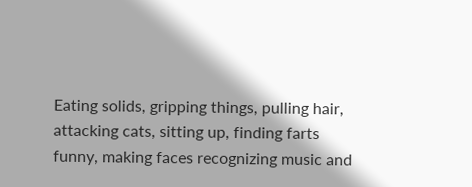Eating solids, gripping things, pulling hair, attacking cats, sitting up, finding farts funny, making faces recognizing music and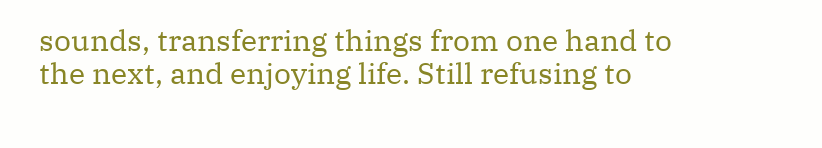sounds, transferring things from one hand to the next, and enjoying life. Still refusing to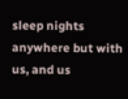sleep nights anywhere but with us, and us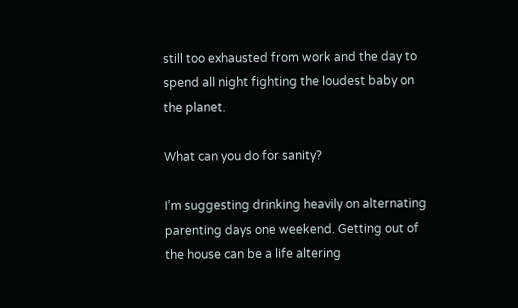still too exhausted from work and the day to spend all night fighting the loudest baby on the planet.

What can you do for sanity?

I’m suggesting drinking heavily on alternating parenting days one weekend. Getting out of the house can be a life altering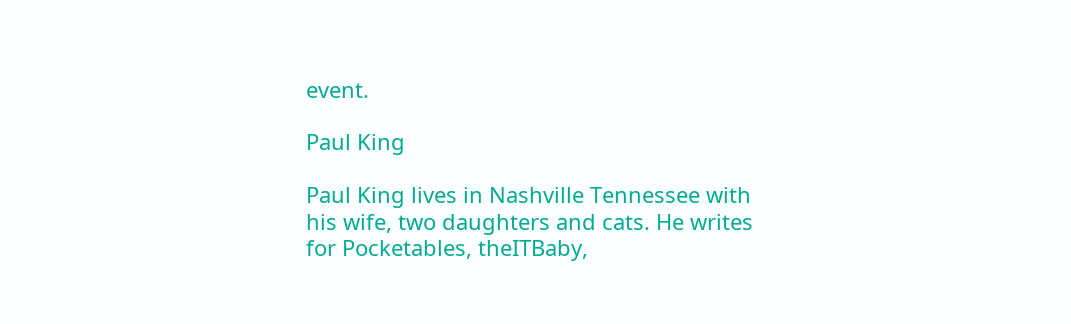event.

Paul King

Paul King lives in Nashville Tennessee with his wife, two daughters and cats. He writes for Pocketables, theITBaby,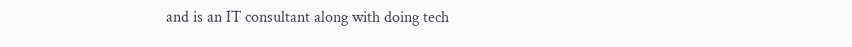and is an IT consultant along with doing tech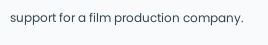support for a film production company.